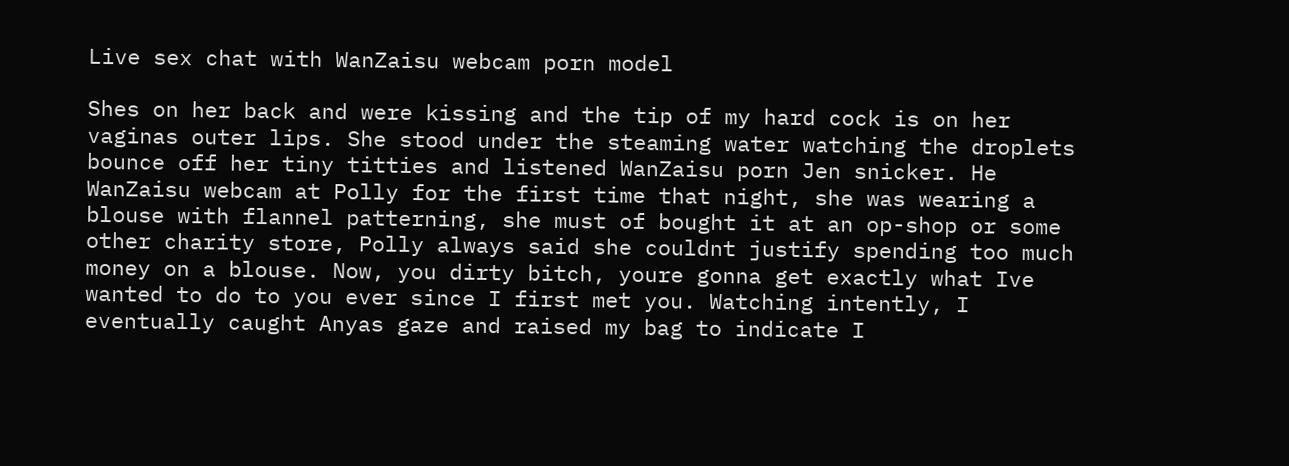Live sex chat with WanZaisu webcam porn model

Shes on her back and were kissing and the tip of my hard cock is on her vaginas outer lips. She stood under the steaming water watching the droplets bounce off her tiny titties and listened WanZaisu porn Jen snicker. He WanZaisu webcam at Polly for the first time that night, she was wearing a blouse with flannel patterning, she must of bought it at an op-shop or some other charity store, Polly always said she couldnt justify spending too much money on a blouse. Now, you dirty bitch, youre gonna get exactly what Ive wanted to do to you ever since I first met you. Watching intently, I eventually caught Anyas gaze and raised my bag to indicate I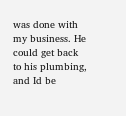was done with my business. He could get back to his plumbing, and Id be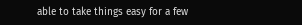able to take things easy for a few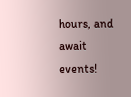hours, and await events!